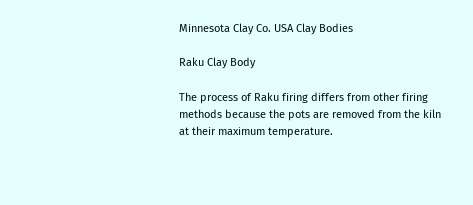Minnesota Clay Co. USA Clay Bodies

Raku Clay Body

The process of Raku firing differs from other firing methods because the pots are removed from the kiln at their maximum temperature.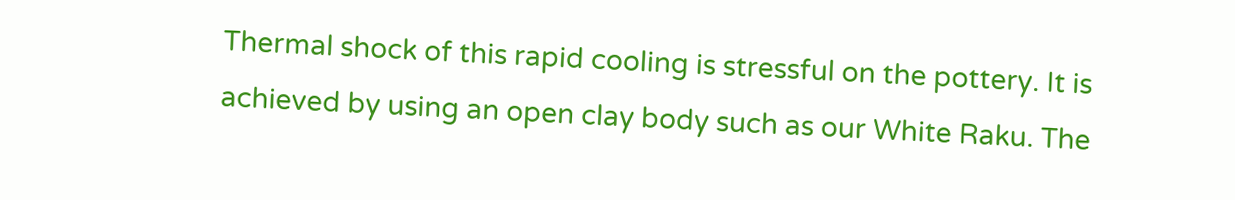Thermal shock of this rapid cooling is stressful on the pottery. It is achieved by using an open clay body such as our White Raku. The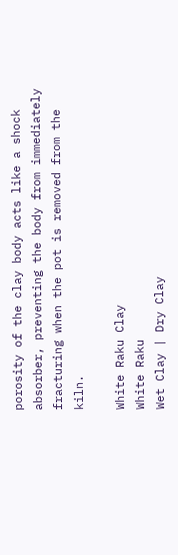porosity of the clay body acts like a shock absorber, preventing the body from immediately fracturing when the pot is removed from the kiln.

White Raku Clay
White Raku
Wet Clay | Dry Clay